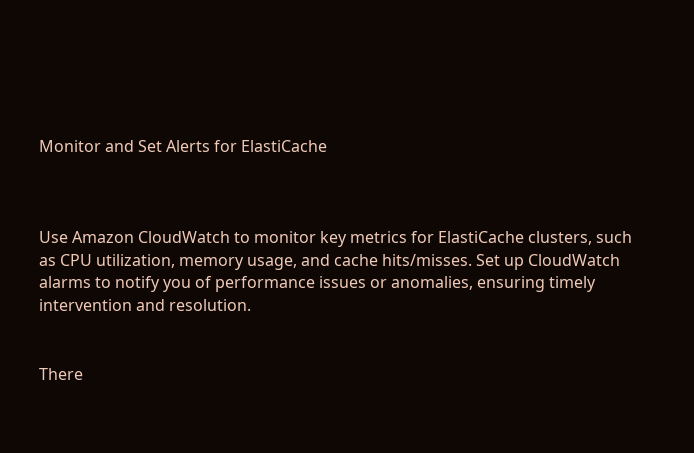Monitor and Set Alerts for ElastiCache



Use Amazon CloudWatch to monitor key metrics for ElastiCache clusters, such as CPU utilization, memory usage, and cache hits/misses. Set up CloudWatch alarms to notify you of performance issues or anomalies, ensuring timely intervention and resolution.


There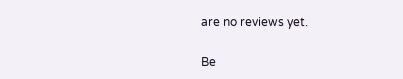are no reviews yet.

Be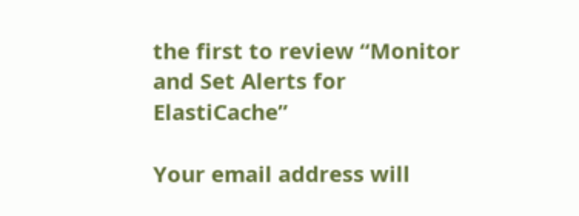the first to review “Monitor and Set Alerts for ElastiCache”

Your email address will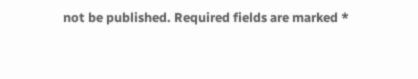not be published. Required fields are marked *